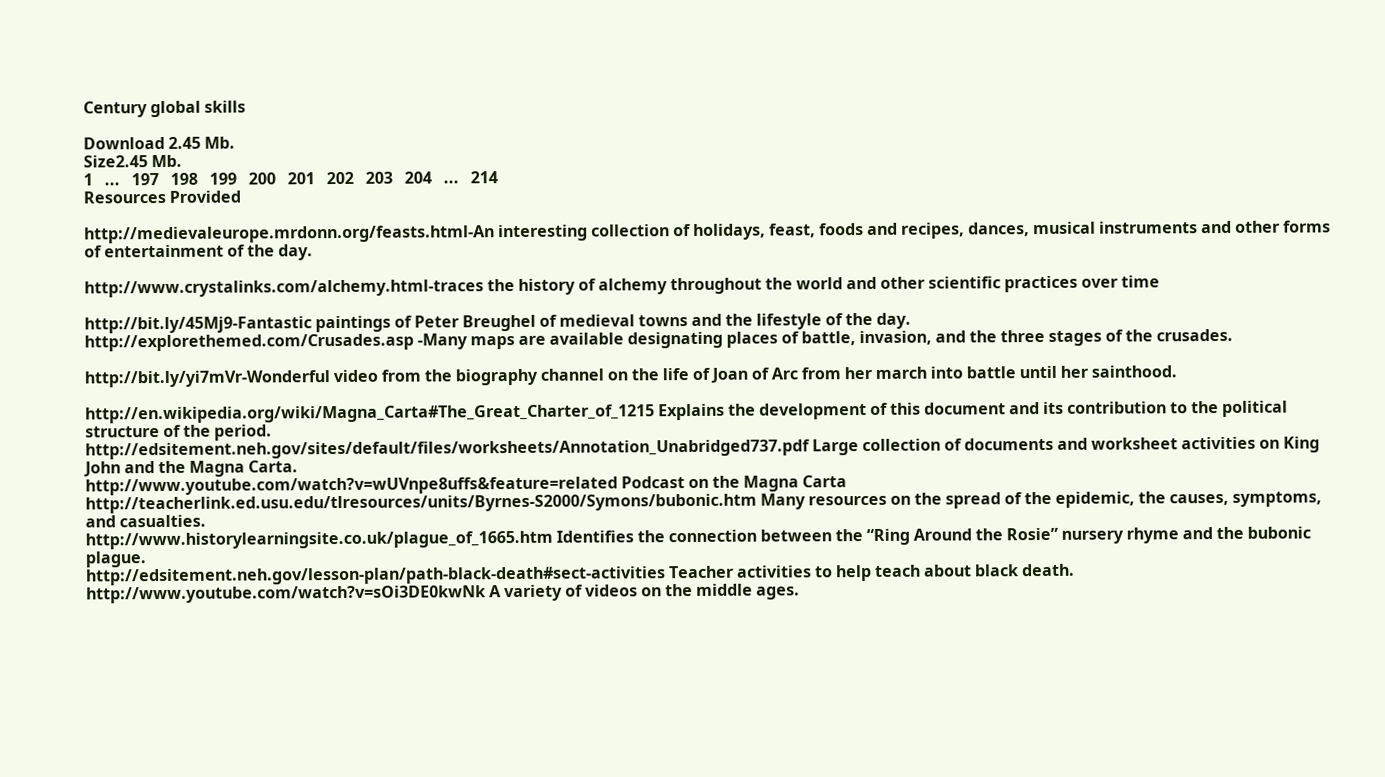Century global skills

Download 2.45 Mb.
Size2.45 Mb.
1   ...   197   198   199   200   201   202   203   204   ...   214
Resources Provided

http://medievaleurope.mrdonn.org/feasts.html-An interesting collection of holidays, feast, foods and recipes, dances, musical instruments and other forms of entertainment of the day.

http://www.crystalinks.com/alchemy.html-traces the history of alchemy throughout the world and other scientific practices over time

http://bit.ly/45Mj9-Fantastic paintings of Peter Breughel of medieval towns and the lifestyle of the day.
http://explorethemed.com/Crusades.asp -Many maps are available designating places of battle, invasion, and the three stages of the crusades.

http://bit.ly/yi7mVr-Wonderful video from the biography channel on the life of Joan of Arc from her march into battle until her sainthood.

http://en.wikipedia.org/wiki/Magna_Carta#The_Great_Charter_of_1215 Explains the development of this document and its contribution to the political structure of the period.
http://edsitement.neh.gov/sites/default/files/worksheets/Annotation_Unabridged737.pdf Large collection of documents and worksheet activities on King John and the Magna Carta.
http://www.youtube.com/watch?v=wUVnpe8uffs&feature=related Podcast on the Magna Carta
http://teacherlink.ed.usu.edu/tlresources/units/Byrnes-S2000/Symons/bubonic.htm Many resources on the spread of the epidemic, the causes, symptoms, and casualties.
http://www.historylearningsite.co.uk/plague_of_1665.htm Identifies the connection between the “Ring Around the Rosie” nursery rhyme and the bubonic plague.
http://edsitement.neh.gov/lesson-plan/path-black-death#sect-activities Teacher activities to help teach about black death.
http://www.youtube.com/watch?v=sOi3DE0kwNk A variety of videos on the middle ages.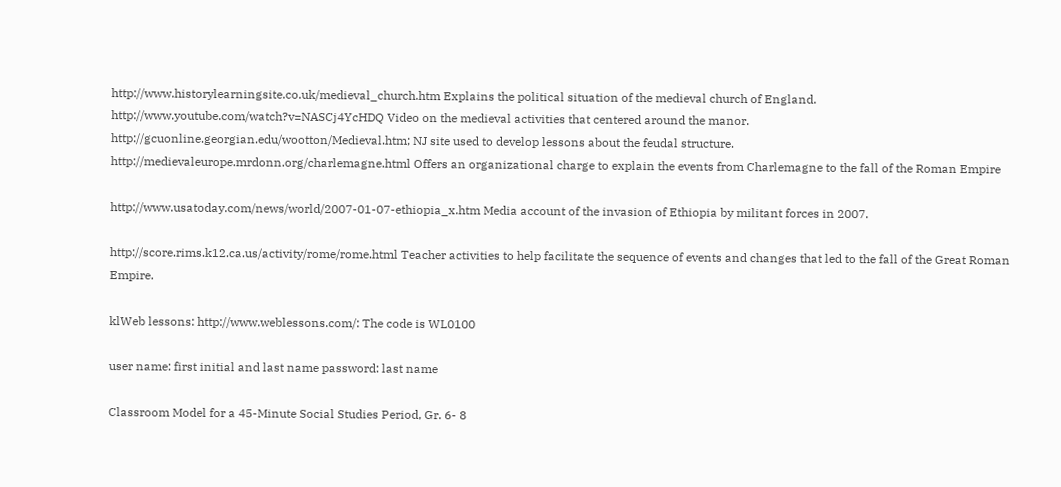http://www.historylearningsite.co.uk/medieval_church.htm Explains the political situation of the medieval church of England.
http://www.youtube.com/watch?v=NASCj4YcHDQ Video on the medieval activities that centered around the manor.
http://gcuonline.georgian.edu/wootton/Medieval.htm; NJ site used to develop lessons about the feudal structure.
http://medievaleurope.mrdonn.org/charlemagne.html Offers an organizational charge to explain the events from Charlemagne to the fall of the Roman Empire

http://www.usatoday.com/news/world/2007-01-07-ethiopia_x.htm Media account of the invasion of Ethiopia by militant forces in 2007.

http://score.rims.k12.ca.us/activity/rome/rome.html Teacher activities to help facilitate the sequence of events and changes that led to the fall of the Great Roman Empire.

klWeb lessons: http://www.weblessons.com/: The code is WL0100

user name: first initial and last name password: last name

Classroom Model for a 45-Minute Social Studies Period, Gr. 6- 8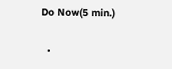Do Now(5 min.)

  •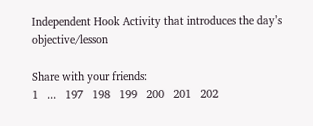Independent Hook Activity that introduces the day’s objective/lesson

Share with your friends:
1   ...   197   198   199   200   201   202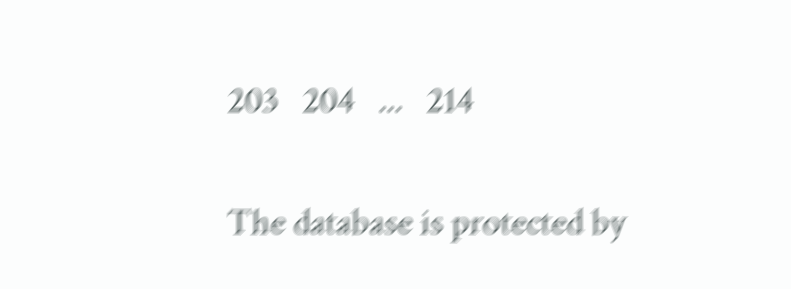203   204   ...   214

The database is protected by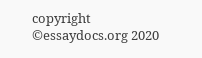copyright ©essaydocs.org 2020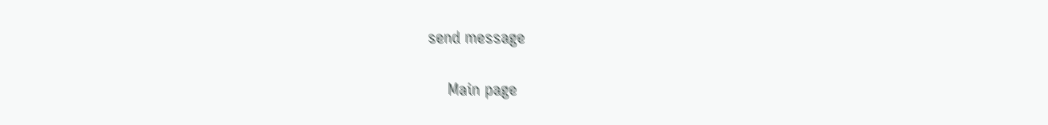send message

    Main page